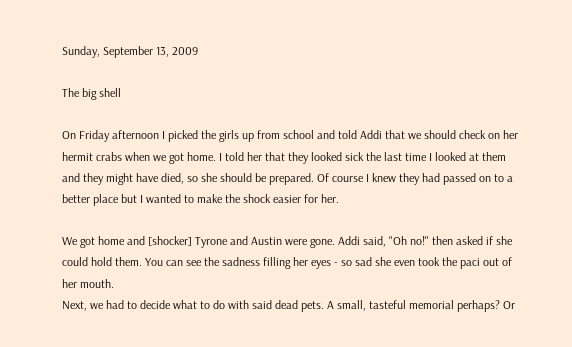Sunday, September 13, 2009

The big shell

On Friday afternoon I picked the girls up from school and told Addi that we should check on her hermit crabs when we got home. I told her that they looked sick the last time I looked at them and they might have died, so she should be prepared. Of course I knew they had passed on to a better place but I wanted to make the shock easier for her.

We got home and [shocker] Tyrone and Austin were gone. Addi said, "Oh no!" then asked if she could hold them. You can see the sadness filling her eyes - so sad she even took the paci out of her mouth.
Next, we had to decide what to do with said dead pets. A small, tasteful memorial perhaps? Or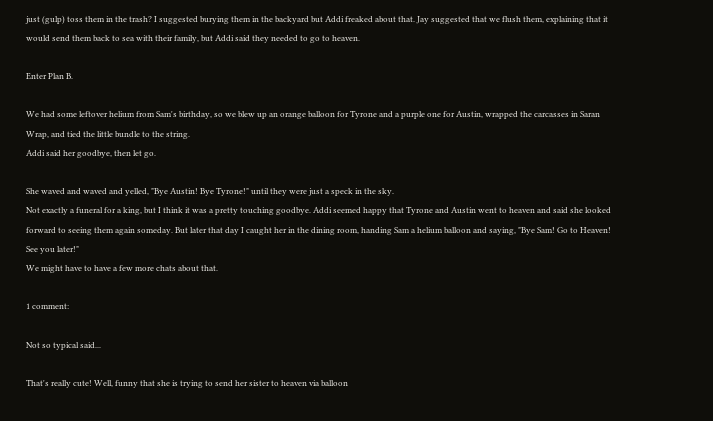just (gulp) toss them in the trash? I suggested burying them in the backyard but Addi freaked about that. Jay suggested that we flush them, explaining that it would send them back to sea with their family, but Addi said they needed to go to heaven.

Enter Plan B.

We had some leftover helium from Sam's birthday, so we blew up an orange balloon for Tyrone and a purple one for Austin, wrapped the carcasses in Saran Wrap, and tied the little bundle to the string.
Addi said her goodbye, then let go.

She waved and waved and yelled, "Bye Austin! Bye Tyrone!" until they were just a speck in the sky.
Not exactly a funeral for a king, but I think it was a pretty touching goodbye. Addi seemed happy that Tyrone and Austin went to heaven and said she looked forward to seeing them again someday. But later that day I caught her in the dining room, handing Sam a helium balloon and saying, "Bye Sam! Go to Heaven! See you later!"
We might have to have a few more chats about that.

1 comment:

Not so typical said...

That's really cute! Well, funny that she is trying to send her sister to heaven via balloon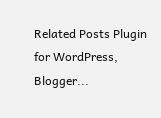Related Posts Plugin for WordPress, Blogger...